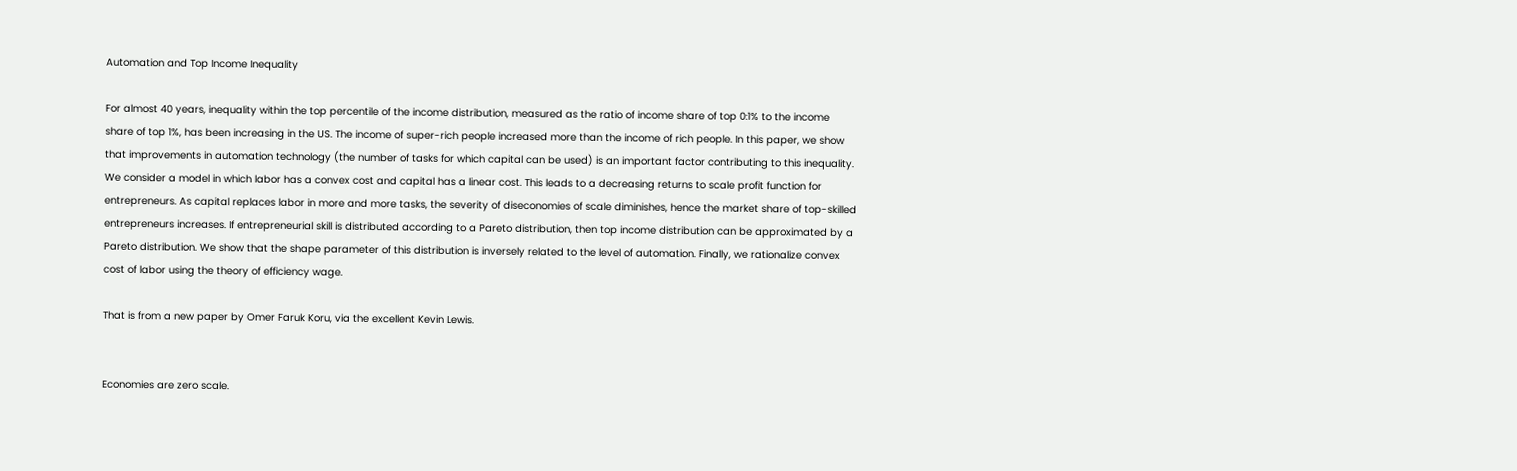Automation and Top Income Inequality

For almost 40 years, inequality within the top percentile of the income distribution, measured as the ratio of income share of top 0:1% to the income share of top 1%, has been increasing in the US. The income of super-rich people increased more than the income of rich people. In this paper, we show that improvements in automation technology (the number of tasks for which capital can be used) is an important factor contributing to this inequality. We consider a model in which labor has a convex cost and capital has a linear cost. This leads to a decreasing returns to scale profit function for entrepreneurs. As capital replaces labor in more and more tasks, the severity of diseconomies of scale diminishes, hence the market share of top-skilled entrepreneurs increases. If entrepreneurial skill is distributed according to a Pareto distribution, then top income distribution can be approximated by a Pareto distribution. We show that the shape parameter of this distribution is inversely related to the level of automation. Finally, we rationalize convex cost of labor using the theory of efficiency wage.

That is from a new paper by Omer Faruk Koru, via the excellent Kevin Lewis.


Economies are zero scale.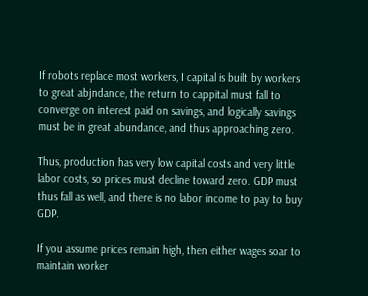If robots replace most workers, I capital is built by workers to great abjndance, the return to cappital must fall to converge on interest paid on savings, and logically savings must be in great abundance, and thus approaching zero.

Thus, production has very low capital costs and very little labor costs, so prices must decline toward zero. GDP must thus fall as well, and there is no labor income to pay to buy GDP.

If you assume prices remain high, then either wages soar to maintain worker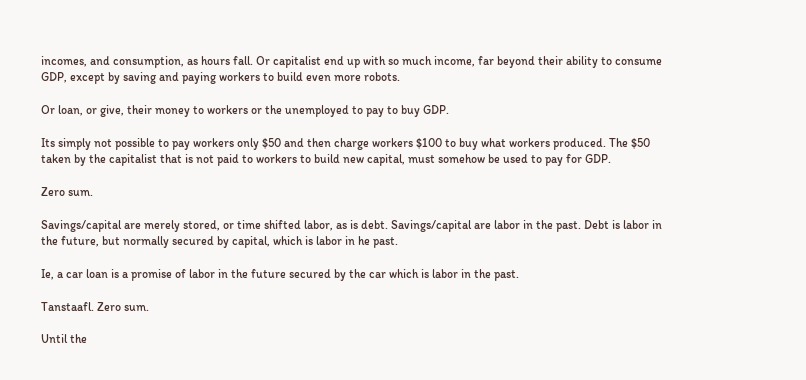incomes, and consumption, as hours fall. Or capitalist end up with so much income, far beyond their ability to consume GDP, except by saving and paying workers to build even more robots.

Or loan, or give, their money to workers or the unemployed to pay to buy GDP.

Its simply not possible to pay workers only $50 and then charge workers $100 to buy what workers produced. The $50 taken by the capitalist that is not paid to workers to build new capital, must somehow be used to pay for GDP.

Zero sum.

Savings/capital are merely stored, or time shifted labor, as is debt. Savings/capital are labor in the past. Debt is labor in the future, but normally secured by capital, which is labor in he past.

Ie, a car loan is a promise of labor in the future secured by the car which is labor in the past.

Tanstaafl. Zero sum.

Until the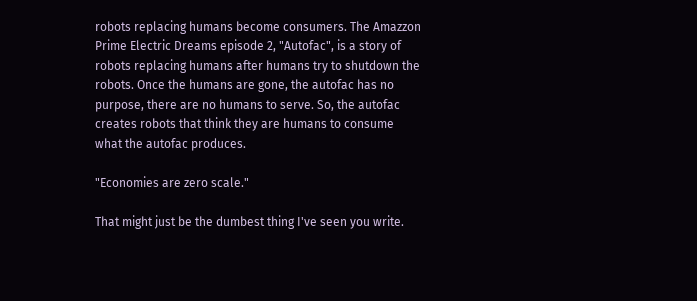robots replacing humans become consumers. The Amazzon Prime Electric Dreams episode 2, "Autofac", is a story of robots replacing humans after humans try to shutdown the robots. Once the humans are gone, the autofac has no purpose, there are no humans to serve. So, the autofac creates robots that think they are humans to consume what the autofac produces.

"Economies are zero scale."

That might just be the dumbest thing I've seen you write.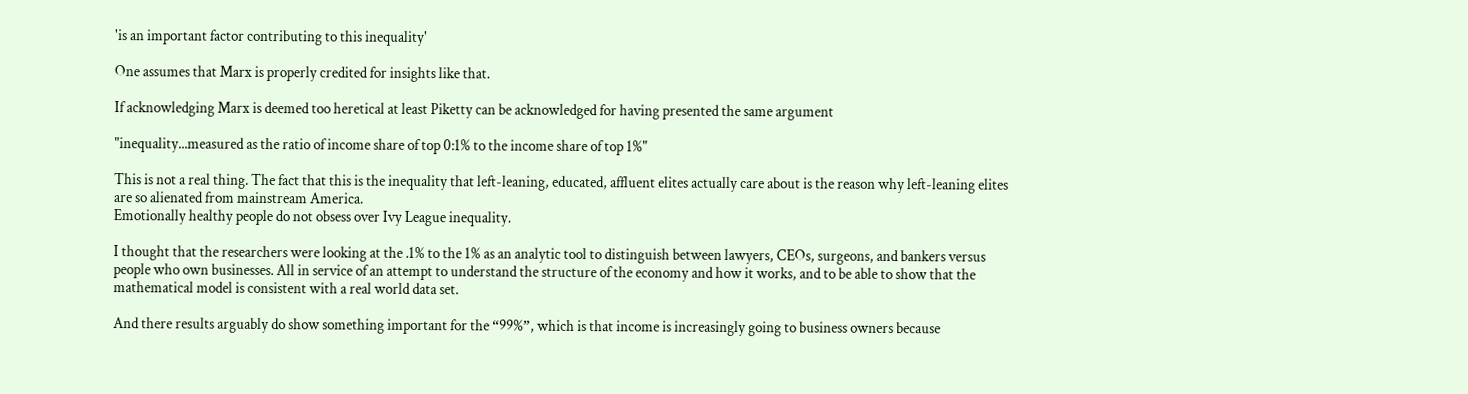'is an important factor contributing to this inequality'

One assumes that Marx is properly credited for insights like that.

If acknowledging Marx is deemed too heretical at least Piketty can be acknowledged for having presented the same argument

"inequality...measured as the ratio of income share of top 0:1% to the income share of top 1%"

This is not a real thing. The fact that this is the inequality that left-leaning, educated, affluent elites actually care about is the reason why left-leaning elites are so alienated from mainstream America.
Emotionally healthy people do not obsess over Ivy League inequality.

I thought that the researchers were looking at the .1% to the 1% as an analytic tool to distinguish between lawyers, CEOs, surgeons, and bankers versus people who own businesses. All in service of an attempt to understand the structure of the economy and how it works, and to be able to show that the mathematical model is consistent with a real world data set.

And there results arguably do show something important for the “99%”, which is that income is increasingly going to business owners because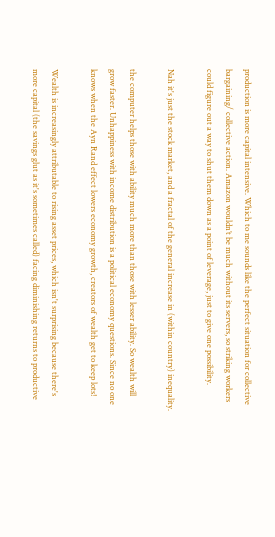production is more capital intensive. Which to me sounds like the perfect situation for collective bargaining/ collective action. Amazon wouldn’t be much without its servers, so striking workers could figure out a way to shut them down as a point of leverage, just to give one possibility.

Nah it's just the stock market, and a fractal of the general increase in (within country) inequality.

the computer helps those with ability much more than those with lesser ability. So wealth will grow faster. Unhappiness with income distribution is a political economy questions. Since no one knows when the Ayn Rand effect lowers economy growth, creators of wealth get to keep lots!

Wealth is increasingly attributable to rising asset prices, which isn't surprising because there's more capital (the savings glut as it's sometimes called) facing diminishing returns to productive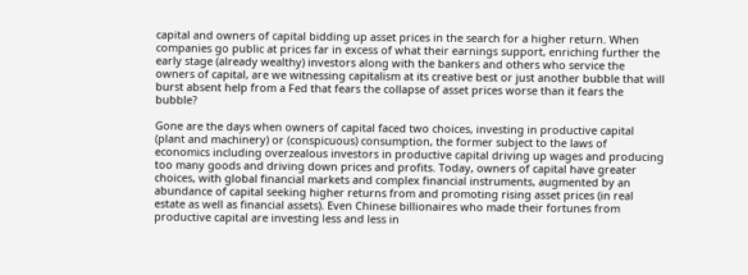capital and owners of capital bidding up asset prices in the search for a higher return. When companies go public at prices far in excess of what their earnings support, enriching further the early stage (already wealthy) investors along with the bankers and others who service the owners of capital, are we witnessing capitalism at its creative best or just another bubble that will burst absent help from a Fed that fears the collapse of asset prices worse than it fears the bubble?

Gone are the days when owners of capital faced two choices, investing in productive capital (plant and machinery) or (conspicuous) consumption, the former subject to the laws of economics including overzealous investors in productive capital driving up wages and producing too many goods and driving down prices and profits. Today, owners of capital have greater choices, with global financial markets and complex financial instruments, augmented by an abundance of capital seeking higher returns from and promoting rising asset prices (in real estate as well as financial assets). Even Chinese billionaires who made their fortunes from productive capital are investing less and less in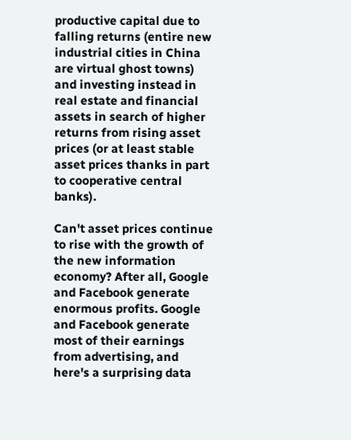productive capital due to falling returns (entire new industrial cities in China are virtual ghost towns) and investing instead in real estate and financial assets in search of higher returns from rising asset prices (or at least stable asset prices thanks in part to cooperative central banks).

Can't asset prices continue to rise with the growth of the new information economy? After all, Google and Facebook generate enormous profits. Google and Facebook generate most of their earnings from advertising, and here's a surprising data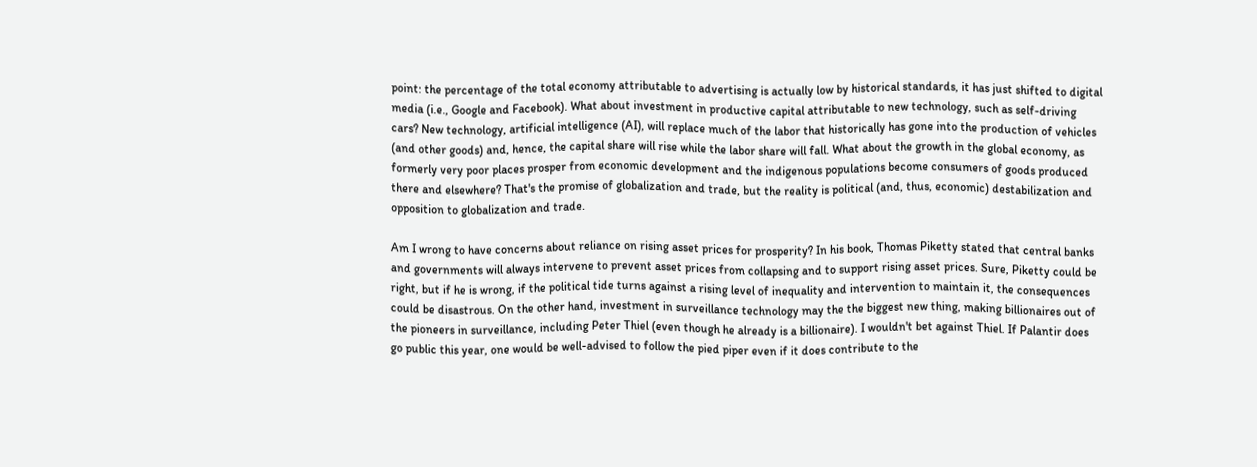point: the percentage of the total economy attributable to advertising is actually low by historical standards, it has just shifted to digital media (i.e., Google and Facebook). What about investment in productive capital attributable to new technology, such as self-driving cars? New technology, artificial intelligence (AI), will replace much of the labor that historically has gone into the production of vehicles (and other goods) and, hence, the capital share will rise while the labor share will fall. What about the growth in the global economy, as formerly very poor places prosper from economic development and the indigenous populations become consumers of goods produced there and elsewhere? That's the promise of globalization and trade, but the reality is political (and, thus, economic) destabilization and opposition to globalization and trade.

Am I wrong to have concerns about reliance on rising asset prices for prosperity? In his book, Thomas Piketty stated that central banks and governments will always intervene to prevent asset prices from collapsing and to support rising asset prices. Sure, Piketty could be right, but if he is wrong, if the political tide turns against a rising level of inequality and intervention to maintain it, the consequences could be disastrous. On the other hand, investment in surveillance technology may the the biggest new thing, making billionaires out of the pioneers in surveillance, including Peter Thiel (even though he already is a billionaire). I wouldn't bet against Thiel. If Palantir does go public this year, one would be well-advised to follow the pied piper even if it does contribute to the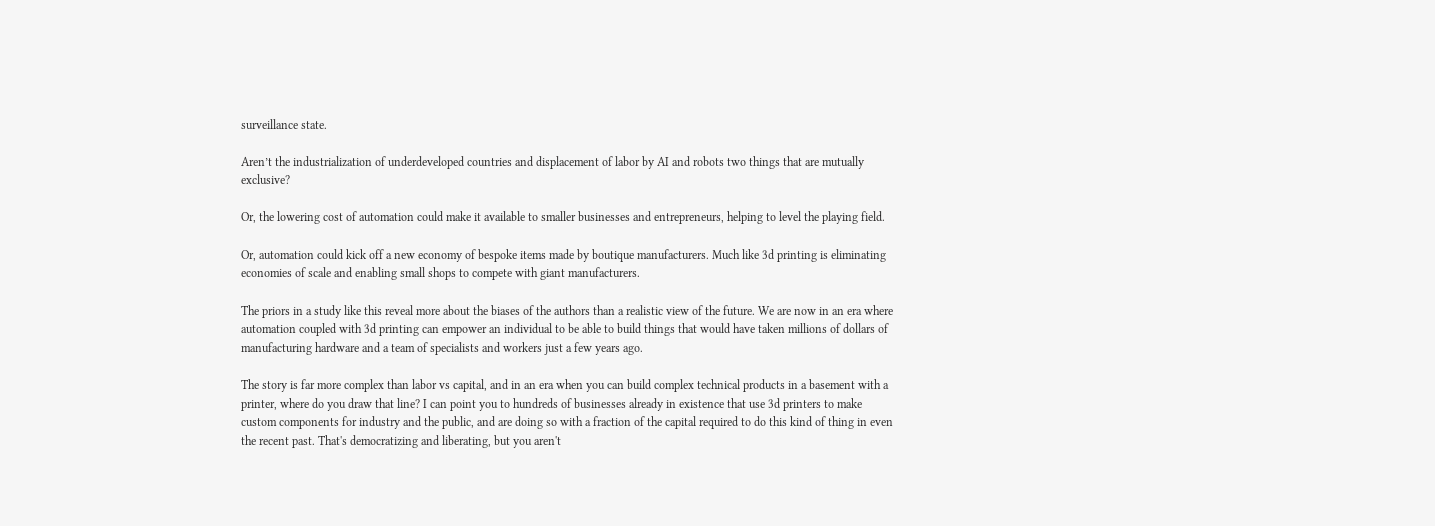surveillance state.

Aren’t the industrialization of underdeveloped countries and displacement of labor by AI and robots two things that are mutually exclusive?

Or, the lowering cost of automation could make it available to smaller businesses and entrepreneurs, helping to level the playing field.

Or, automation could kick off a new economy of bespoke items made by boutique manufacturers. Much like 3d printing is eliminating economies of scale and enabling small shops to compete with giant manufacturers.

The priors in a study like this reveal more about the biases of the authors than a realistic view of the future. We are now in an era where automation coupled with 3d printing can empower an individual to be able to build things that would have taken millions of dollars of manufacturing hardware and a team of specialists and workers just a few years ago.

The story is far more complex than labor vs capital, and in an era when you can build complex technical products in a basement with a printer, where do you draw that line? I can point you to hundreds of businesses already in existence that use 3d printers to make custom components for industry and the public, and are doing so with a fraction of the capital required to do this kind of thing in even the recent past. That's democratizing and liberating, but you aren't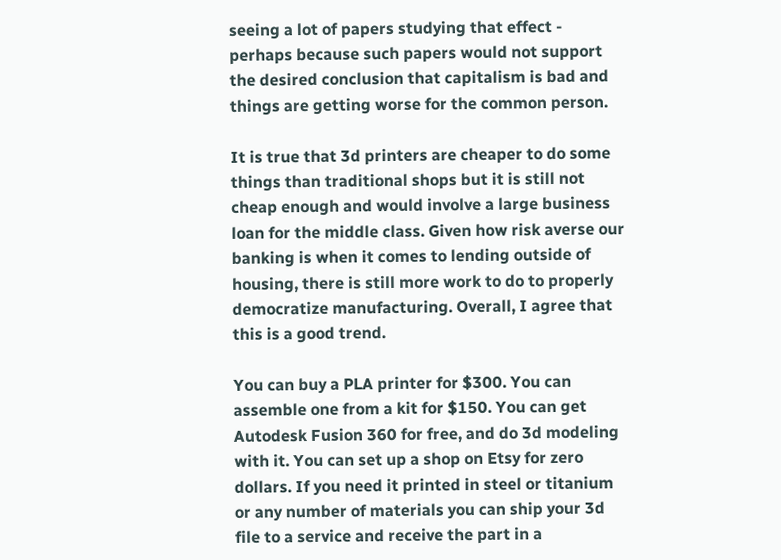seeing a lot of papers studying that effect - perhaps because such papers would not support the desired conclusion that capitalism is bad and things are getting worse for the common person.

It is true that 3d printers are cheaper to do some things than traditional shops but it is still not cheap enough and would involve a large business loan for the middle class. Given how risk averse our banking is when it comes to lending outside of housing, there is still more work to do to properly democratize manufacturing. Overall, I agree that this is a good trend.

You can buy a PLA printer for $300. You can assemble one from a kit for $150. You can get Autodesk Fusion 360 for free, and do 3d modeling with it. You can set up a shop on Etsy for zero dollars. If you need it printed in steel or titanium or any number of materials you can ship your 3d file to a service and receive the part in a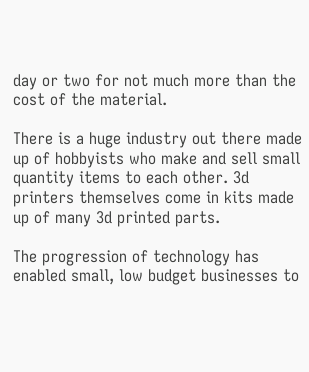day or two for not much more than the cost of the material.

There is a huge industry out there made up of hobbyists who make and sell small quantity items to each other. 3d printers themselves come in kits made up of many 3d printed parts.

The progression of technology has enabled small, low budget businesses to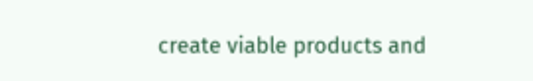create viable products and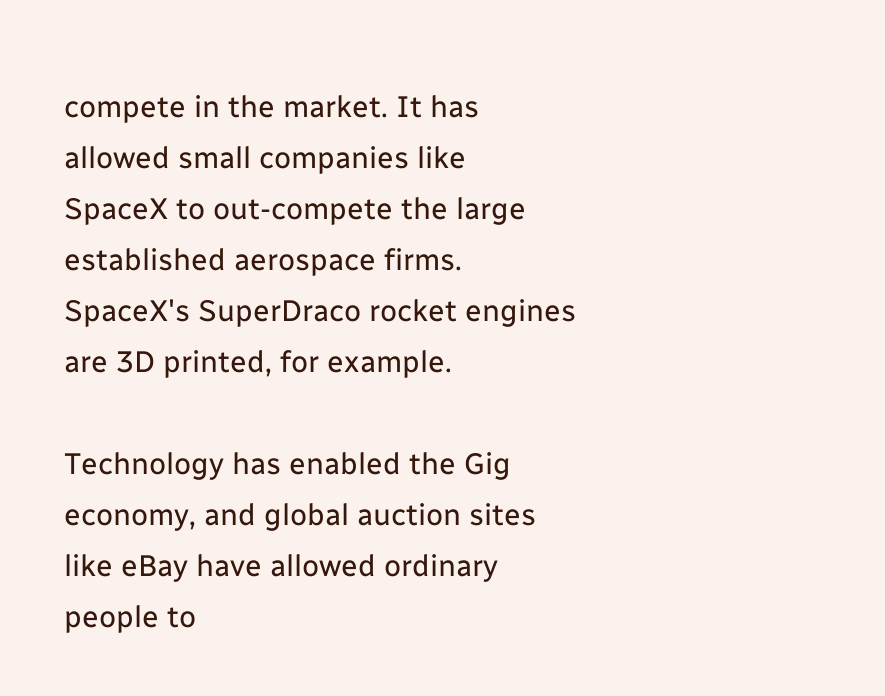compete in the market. It has allowed small companies like SpaceX to out-compete the large established aerospace firms. SpaceX's SuperDraco rocket engines are 3D printed, for example.

Technology has enabled the Gig economy, and global auction sites like eBay have allowed ordinary people to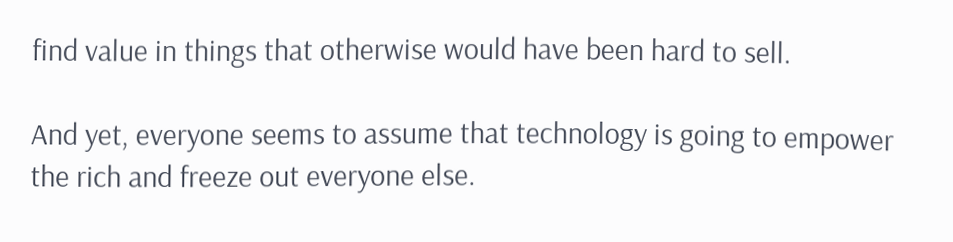find value in things that otherwise would have been hard to sell.

And yet, everyone seems to assume that technology is going to empower the rich and freeze out everyone else.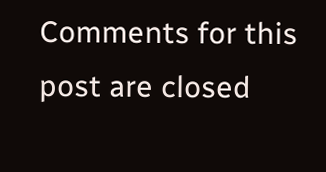Comments for this post are closed